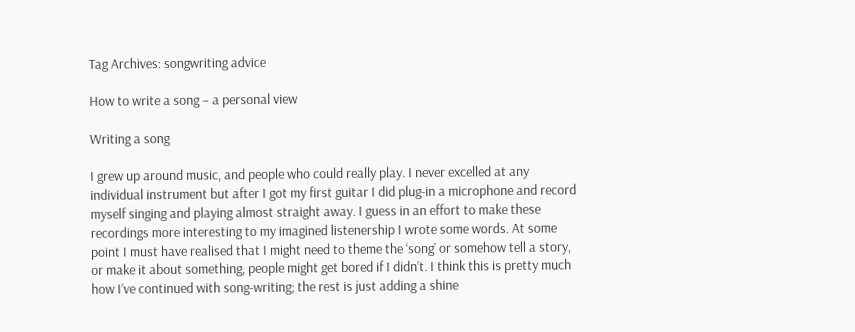Tag Archives: songwriting advice

How to write a song – a personal view

Writing a song

I grew up around music, and people who could really play. I never excelled at any individual instrument but after I got my first guitar I did plug-in a microphone and record myself singing and playing almost straight away. I guess in an effort to make these recordings more interesting to my imagined listenership I wrote some words. At some point I must have realised that I might need to theme the ‘song’ or somehow tell a story, or make it about something, people might get bored if I didn’t. I think this is pretty much how I’ve continued with song-writing; the rest is just adding a shine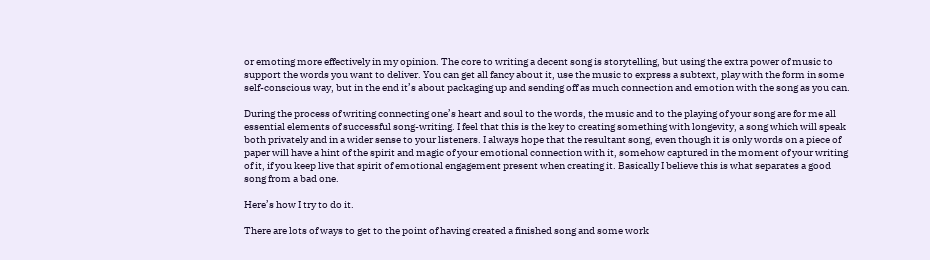or emoting more effectively in my opinion. The core to writing a decent song is storytelling, but using the extra power of music to support the words you want to deliver. You can get all fancy about it, use the music to express a subtext, play with the form in some self-conscious way, but in the end it’s about packaging up and sending off as much connection and emotion with the song as you can.

During the process of writing connecting one’s heart and soul to the words, the music and to the playing of your song are for me all essential elements of successful song-writing. I feel that this is the key to creating something with longevity, a song which will speak both privately and in a wider sense to your listeners. I always hope that the resultant song, even though it is only words on a piece of paper will have a hint of the spirit and magic of your emotional connection with it, somehow captured in the moment of your writing of it, if you keep live that spirit of emotional engagement present when creating it. Basically I believe this is what separates a good song from a bad one.

Here’s how I try to do it.

There are lots of ways to get to the point of having created a finished song and some work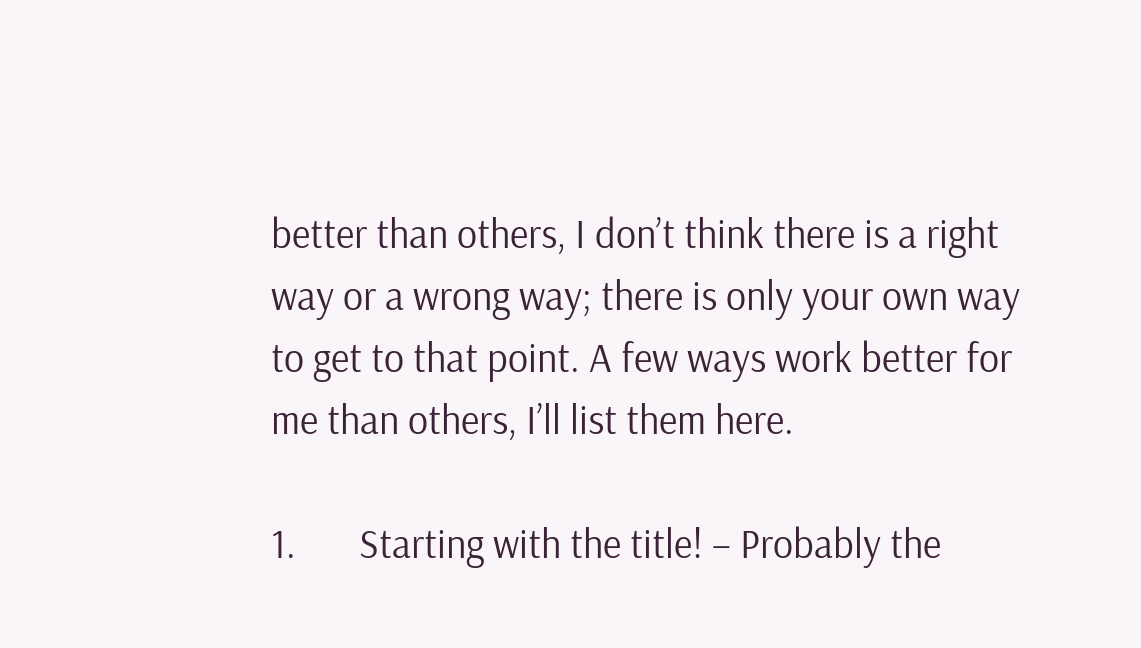better than others, I don’t think there is a right way or a wrong way; there is only your own way to get to that point. A few ways work better for me than others, I’ll list them here.

1.       Starting with the title! – Probably the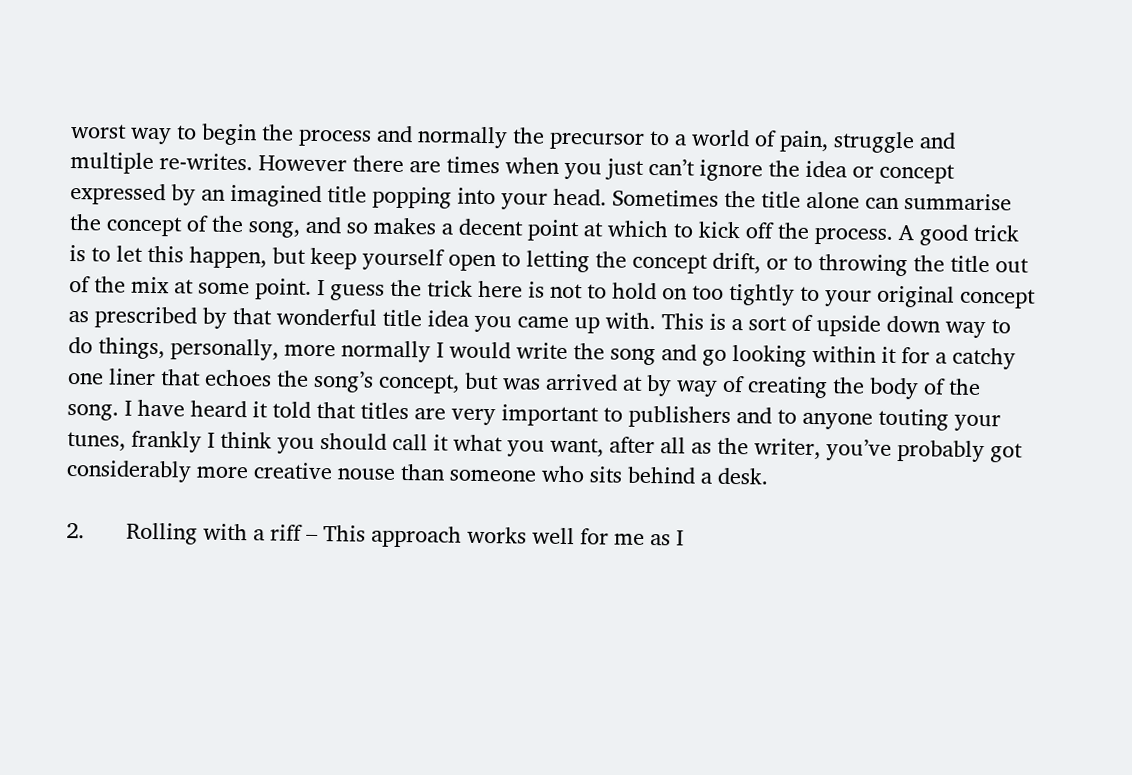worst way to begin the process and normally the precursor to a world of pain, struggle and multiple re-writes. However there are times when you just can’t ignore the idea or concept expressed by an imagined title popping into your head. Sometimes the title alone can summarise the concept of the song, and so makes a decent point at which to kick off the process. A good trick is to let this happen, but keep yourself open to letting the concept drift, or to throwing the title out of the mix at some point. I guess the trick here is not to hold on too tightly to your original concept as prescribed by that wonderful title idea you came up with. This is a sort of upside down way to do things, personally, more normally I would write the song and go looking within it for a catchy one liner that echoes the song’s concept, but was arrived at by way of creating the body of the song. I have heard it told that titles are very important to publishers and to anyone touting your tunes, frankly I think you should call it what you want, after all as the writer, you’ve probably got considerably more creative nouse than someone who sits behind a desk.

2.       Rolling with a riff – This approach works well for me as I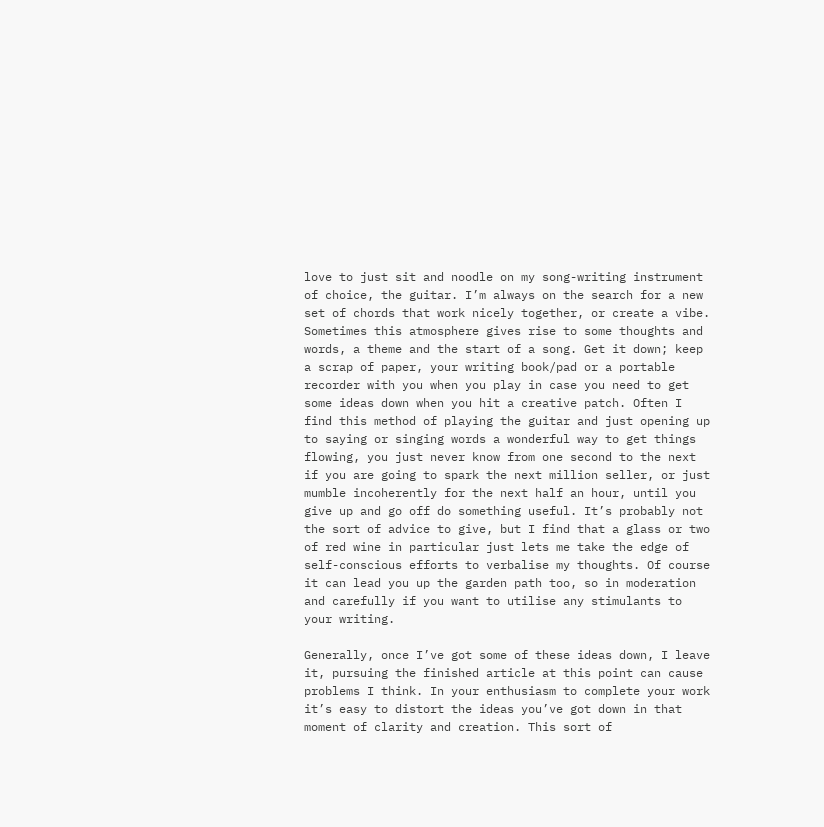love to just sit and noodle on my song-writing instrument of choice, the guitar. I’m always on the search for a new set of chords that work nicely together, or create a vibe. Sometimes this atmosphere gives rise to some thoughts and words, a theme and the start of a song. Get it down; keep a scrap of paper, your writing book/pad or a portable recorder with you when you play in case you need to get some ideas down when you hit a creative patch. Often I find this method of playing the guitar and just opening up to saying or singing words a wonderful way to get things flowing, you just never know from one second to the next if you are going to spark the next million seller, or just mumble incoherently for the next half an hour, until you give up and go off do something useful. It’s probably not the sort of advice to give, but I find that a glass or two of red wine in particular just lets me take the edge of self-conscious efforts to verbalise my thoughts. Of course it can lead you up the garden path too, so in moderation and carefully if you want to utilise any stimulants to your writing.

Generally, once I’ve got some of these ideas down, I leave it, pursuing the finished article at this point can cause problems I think. In your enthusiasm to complete your work it’s easy to distort the ideas you’ve got down in that moment of clarity and creation. This sort of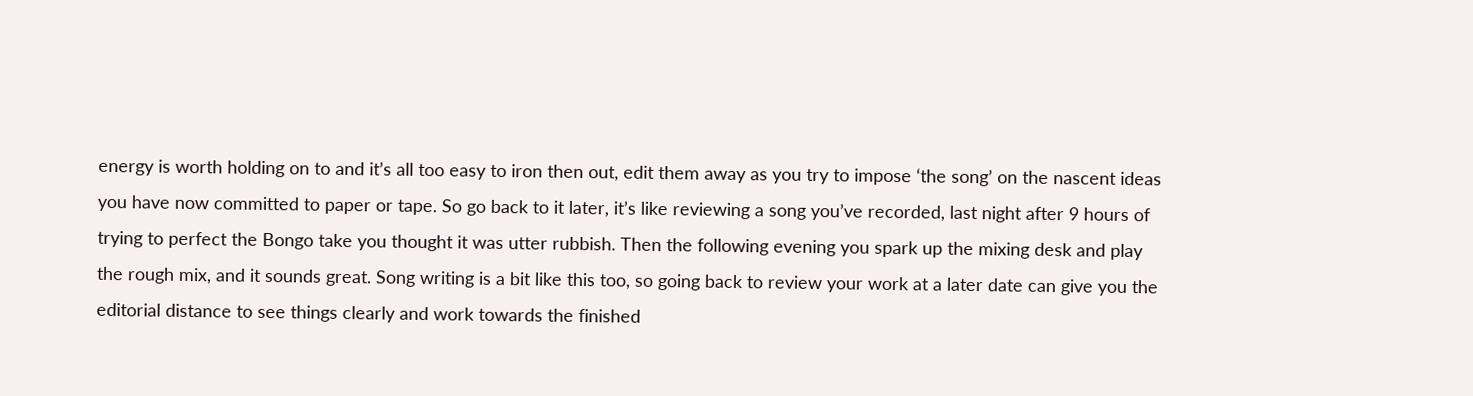energy is worth holding on to and it’s all too easy to iron then out, edit them away as you try to impose ‘the song’ on the nascent ideas you have now committed to paper or tape. So go back to it later, it’s like reviewing a song you’ve recorded, last night after 9 hours of trying to perfect the Bongo take you thought it was utter rubbish. Then the following evening you spark up the mixing desk and play the rough mix, and it sounds great. Song writing is a bit like this too, so going back to review your work at a later date can give you the editorial distance to see things clearly and work towards the finished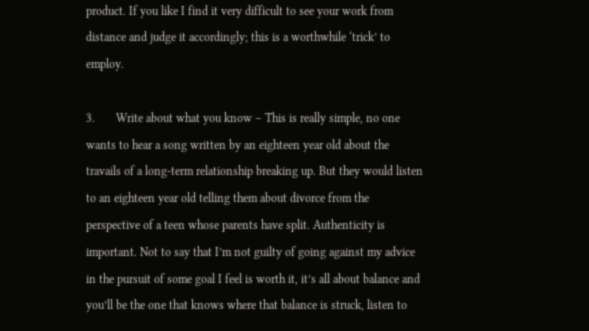product. If you like I find it very difficult to see your work from distance and judge it accordingly; this is a worthwhile ‘trick’ to employ.

3.       Write about what you know – This is really simple, no one wants to hear a song written by an eighteen year old about the travails of a long-term relationship breaking up. But they would listen to an eighteen year old telling them about divorce from the perspective of a teen whose parents have split. Authenticity is important. Not to say that I’m not guilty of going against my advice in the pursuit of some goal I feel is worth it, it’s all about balance and you’ll be the one that knows where that balance is struck, listen to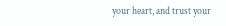your heart, and trust your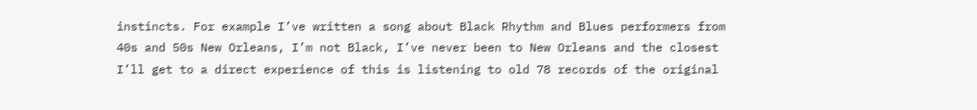instincts. For example I’ve written a song about Black Rhythm and Blues performers from 40s and 50s New Orleans, I’m not Black, I’ve never been to New Orleans and the closest I’ll get to a direct experience of this is listening to old 78 records of the original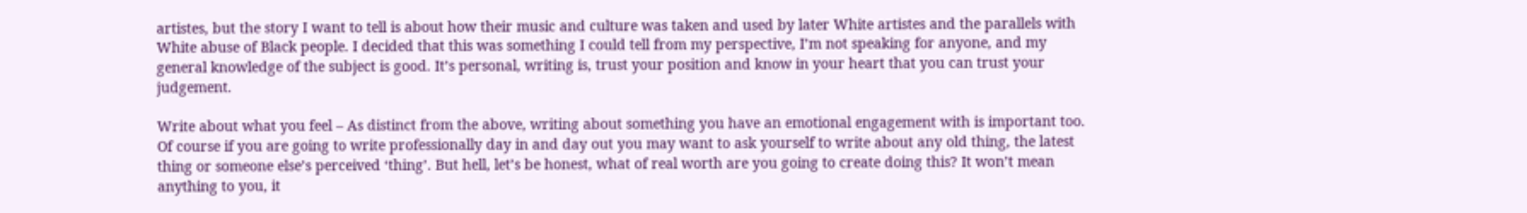artistes, but the story I want to tell is about how their music and culture was taken and used by later White artistes and the parallels with White abuse of Black people. I decided that this was something I could tell from my perspective, I’m not speaking for anyone, and my general knowledge of the subject is good. It’s personal, writing is, trust your position and know in your heart that you can trust your judgement.

Write about what you feel – As distinct from the above, writing about something you have an emotional engagement with is important too. Of course if you are going to write professionally day in and day out you may want to ask yourself to write about any old thing, the latest thing or someone else’s perceived ‘thing’. But hell, let’s be honest, what of real worth are you going to create doing this? It won’t mean anything to you, it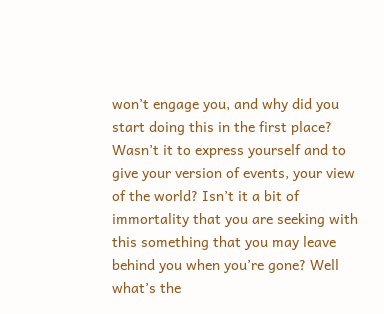won’t engage you, and why did you start doing this in the first place? Wasn’t it to express yourself and to give your version of events, your view of the world? Isn’t it a bit of immortality that you are seeking with this something that you may leave behind you when you’re gone? Well what’s the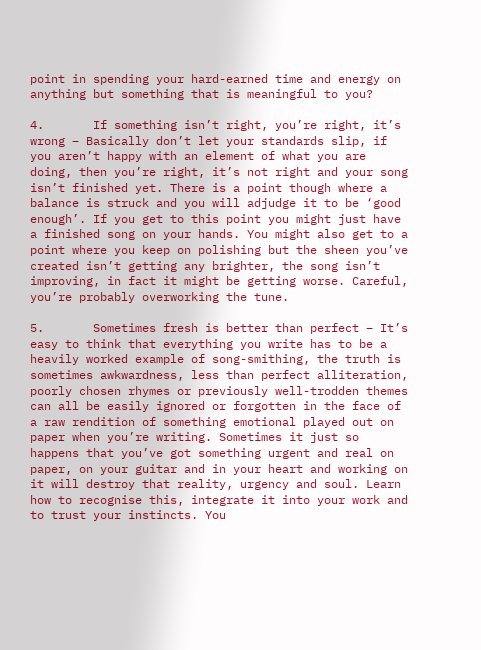point in spending your hard-earned time and energy on anything but something that is meaningful to you?

4.       If something isn’t right, you’re right, it’s wrong – Basically don’t let your standards slip, if you aren’t happy with an element of what you are doing, then you’re right, it’s not right and your song isn’t finished yet. There is a point though where a balance is struck and you will adjudge it to be ‘good enough’. If you get to this point you might just have a finished song on your hands. You might also get to a point where you keep on polishing but the sheen you’ve created isn’t getting any brighter, the song isn’t improving, in fact it might be getting worse. Careful, you’re probably overworking the tune.

5.       Sometimes fresh is better than perfect – It’s easy to think that everything you write has to be a heavily worked example of song-smithing, the truth is sometimes awkwardness, less than perfect alliteration, poorly chosen rhymes or previously well-trodden themes can all be easily ignored or forgotten in the face of a raw rendition of something emotional played out on paper when you’re writing. Sometimes it just so happens that you’ve got something urgent and real on paper, on your guitar and in your heart and working on it will destroy that reality, urgency and soul. Learn how to recognise this, integrate it into your work and to trust your instincts. You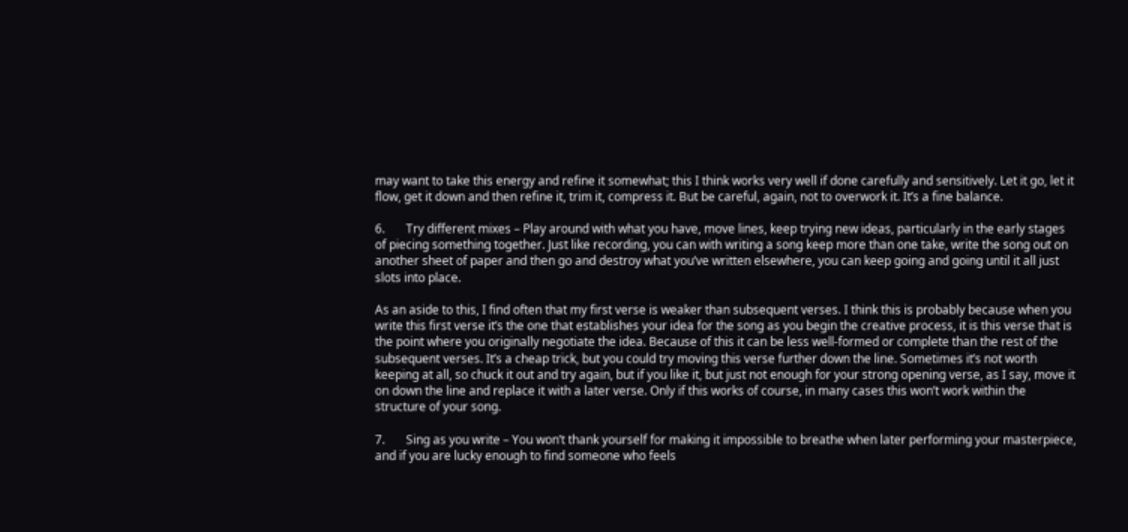may want to take this energy and refine it somewhat; this I think works very well if done carefully and sensitively. Let it go, let it flow, get it down and then refine it, trim it, compress it. But be careful, again, not to overwork it. It’s a fine balance.

6.       Try different mixes – Play around with what you have, move lines, keep trying new ideas, particularly in the early stages of piecing something together. Just like recording, you can with writing a song keep more than one take, write the song out on another sheet of paper and then go and destroy what you’ve written elsewhere, you can keep going and going until it all just slots into place.

As an aside to this, I find often that my first verse is weaker than subsequent verses. I think this is probably because when you write this first verse it’s the one that establishes your idea for the song as you begin the creative process, it is this verse that is the point where you originally negotiate the idea. Because of this it can be less well-formed or complete than the rest of the subsequent verses. It’s a cheap trick, but you could try moving this verse further down the line. Sometimes it’s not worth keeping at all, so chuck it out and try again, but if you like it, but just not enough for your strong opening verse, as I say, move it on down the line and replace it with a later verse. Only if this works of course, in many cases this won’t work within the structure of your song.

7.       Sing as you write – You won’t thank yourself for making it impossible to breathe when later performing your masterpiece, and if you are lucky enough to find someone who feels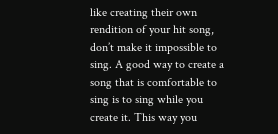like creating their own rendition of your hit song, don’t make it impossible to sing. A good way to create a song that is comfortable to sing is to sing while you create it. This way you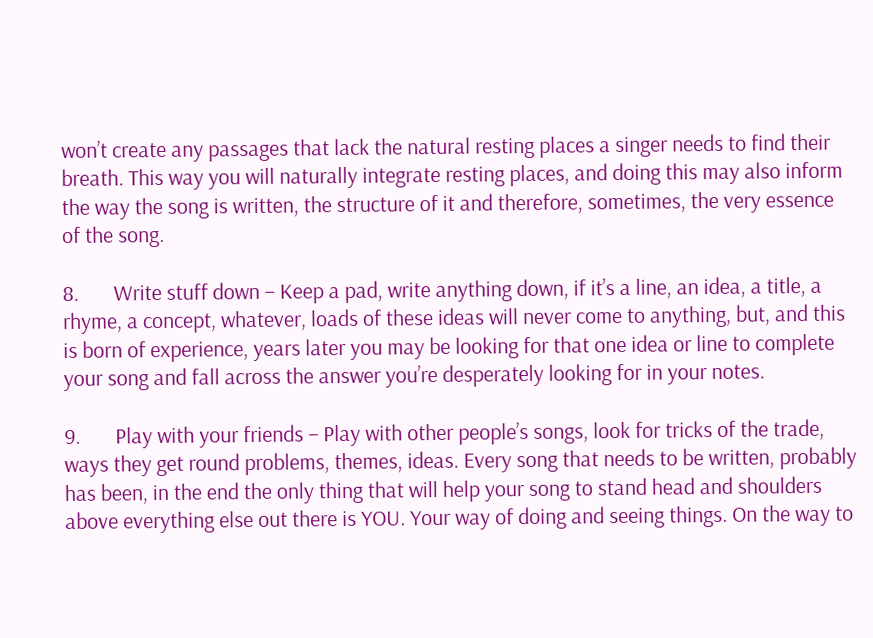won’t create any passages that lack the natural resting places a singer needs to find their breath. This way you will naturally integrate resting places, and doing this may also inform the way the song is written, the structure of it and therefore, sometimes, the very essence of the song.

8.       Write stuff down – Keep a pad, write anything down, if it’s a line, an idea, a title, a rhyme, a concept, whatever, loads of these ideas will never come to anything, but, and this is born of experience, years later you may be looking for that one idea or line to complete your song and fall across the answer you’re desperately looking for in your notes.

9.       Play with your friends – Play with other people’s songs, look for tricks of the trade, ways they get round problems, themes, ideas. Every song that needs to be written, probably has been, in the end the only thing that will help your song to stand head and shoulders above everything else out there is YOU. Your way of doing and seeing things. On the way to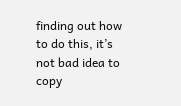finding out how to do this, it’s not bad idea to copy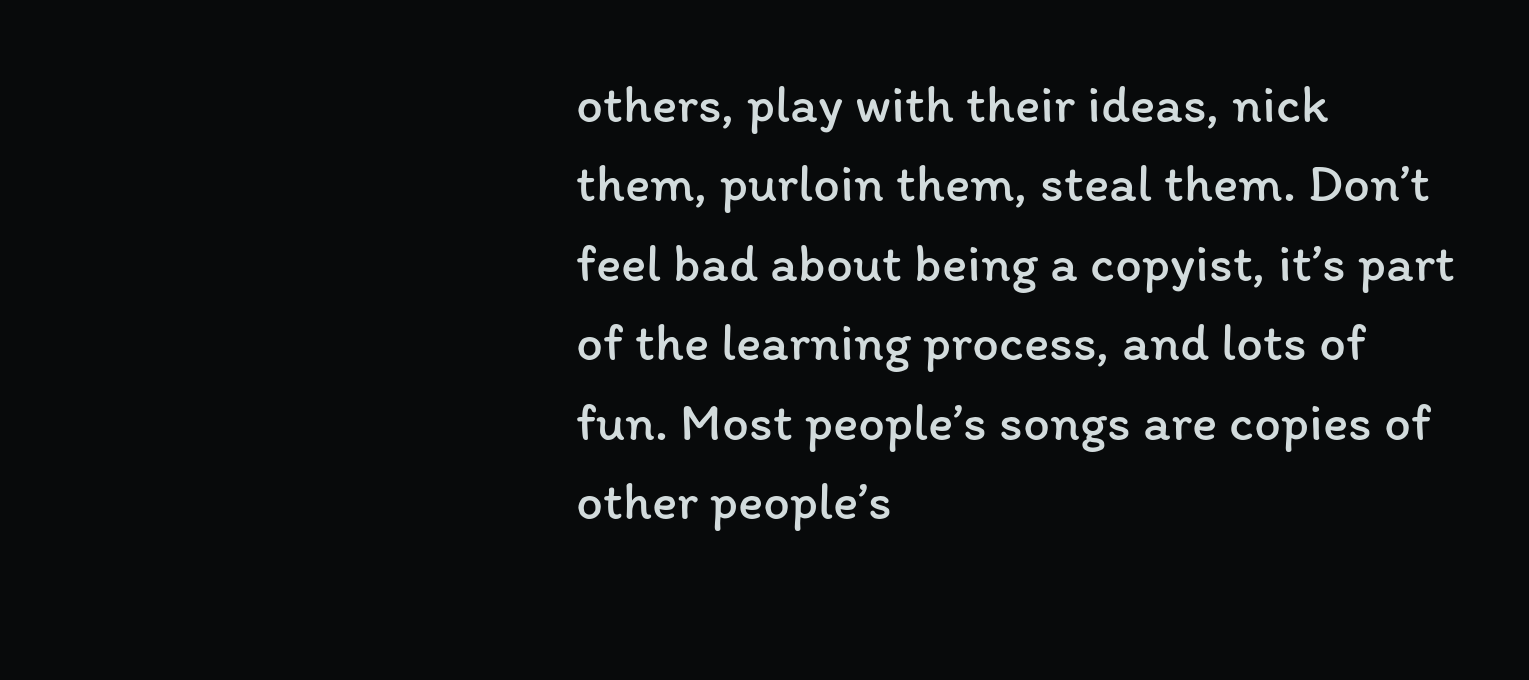others, play with their ideas, nick them, purloin them, steal them. Don’t feel bad about being a copyist, it’s part of the learning process, and lots of fun. Most people’s songs are copies of other people’s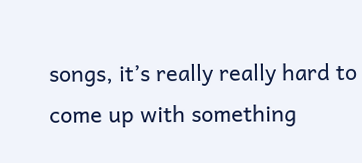songs, it’s really really hard to come up with something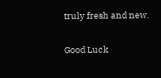truly fresh and new.

Good Luck